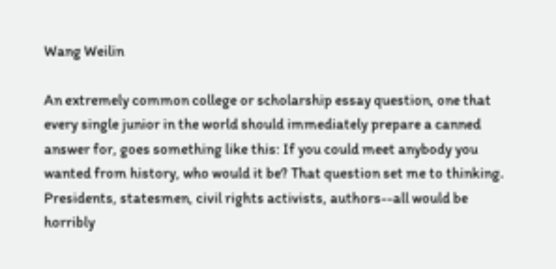Wang Weilin

An extremely common college or scholarship essay question, one that every single junior in the world should immediately prepare a canned answer for, goes something like this: If you could meet anybody you wanted from history, who would it be? That question set me to thinking. Presidents, statesmen, civil rights activists, authors--all would be horribly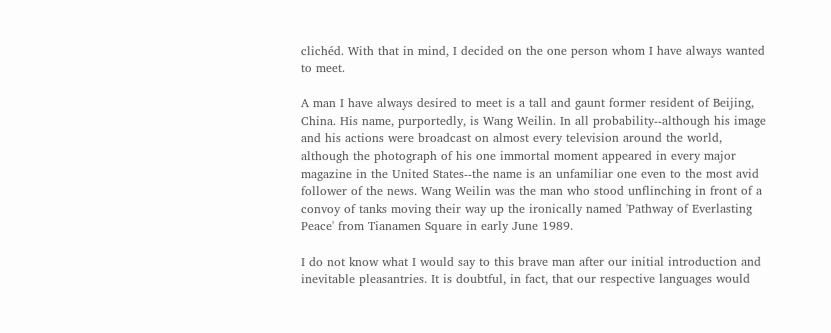clichéd. With that in mind, I decided on the one person whom I have always wanted to meet.

A man I have always desired to meet is a tall and gaunt former resident of Beijing, China. His name, purportedly, is Wang Weilin. In all probability--although his image and his actions were broadcast on almost every television around the world, although the photograph of his one immortal moment appeared in every major magazine in the United States--the name is an unfamiliar one even to the most avid follower of the news. Wang Weilin was the man who stood unflinching in front of a convoy of tanks moving their way up the ironically named 'Pathway of Everlasting Peace' from Tianamen Square in early June 1989.

I do not know what I would say to this brave man after our initial introduction and inevitable pleasantries. It is doubtful, in fact, that our respective languages would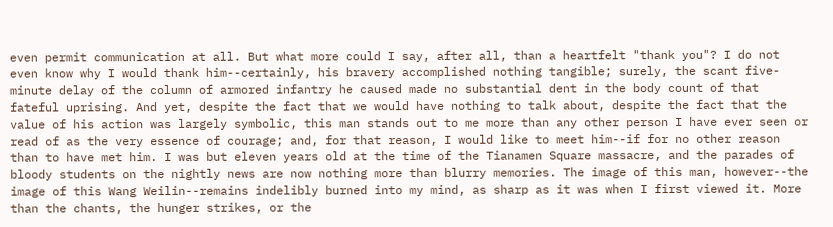even permit communication at all. But what more could I say, after all, than a heartfelt "thank you"? I do not even know why I would thank him--certainly, his bravery accomplished nothing tangible; surely, the scant five-minute delay of the column of armored infantry he caused made no substantial dent in the body count of that fateful uprising. And yet, despite the fact that we would have nothing to talk about, despite the fact that the value of his action was largely symbolic, this man stands out to me more than any other person I have ever seen or read of as the very essence of courage; and, for that reason, I would like to meet him--if for no other reason than to have met him. I was but eleven years old at the time of the Tianamen Square massacre, and the parades of bloody students on the nightly news are now nothing more than blurry memories. The image of this man, however--the image of this Wang Weilin--remains indelibly burned into my mind, as sharp as it was when I first viewed it. More than the chants, the hunger strikes, or the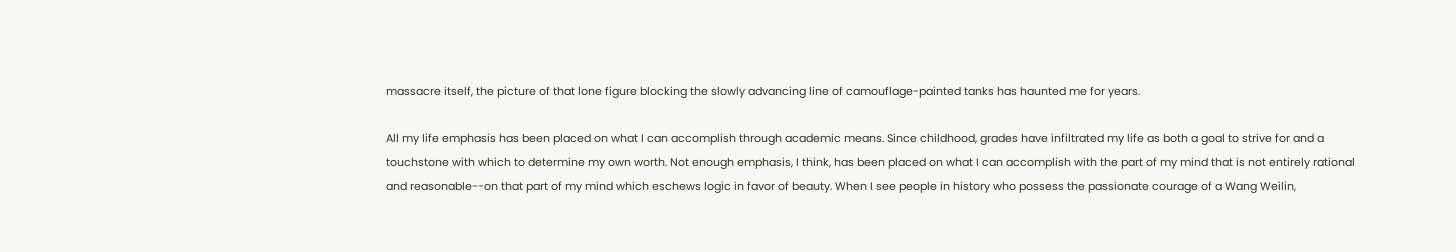massacre itself, the picture of that lone figure blocking the slowly advancing line of camouflage-painted tanks has haunted me for years.

All my life emphasis has been placed on what I can accomplish through academic means. Since childhood, grades have infiltrated my life as both a goal to strive for and a touchstone with which to determine my own worth. Not enough emphasis, I think, has been placed on what I can accomplish with the part of my mind that is not entirely rational and reasonable--on that part of my mind which eschews logic in favor of beauty. When I see people in history who possess the passionate courage of a Wang Weilin,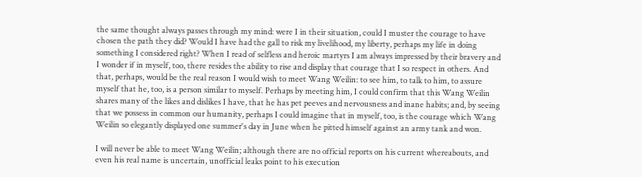the same thought always passes through my mind: were I in their situation, could I muster the courage to have chosen the path they did? Would I have had the gall to risk my livelihood, my liberty, perhaps my life in doing something I considered right? When I read of selfless and heroic martyrs I am always impressed by their bravery and I wonder if in myself, too, there resides the ability to rise and display that courage that I so respect in others. And that, perhaps, would be the real reason I would wish to meet Wang Weilin: to see him, to talk to him, to assure myself that he, too, is a person similar to myself. Perhaps by meeting him, I could confirm that this Wang Weilin shares many of the likes and dislikes I have, that he has pet peeves and nervousness and inane habits; and, by seeing that we possess in common our humanity, perhaps I could imagine that in myself, too, is the courage which Wang Weilin so elegantly displayed one summer's day in June when he pitted himself against an army tank and won.

I will never be able to meet Wang Weilin; although there are no official reports on his current whereabouts, and even his real name is uncertain, unofficial leaks point to his execution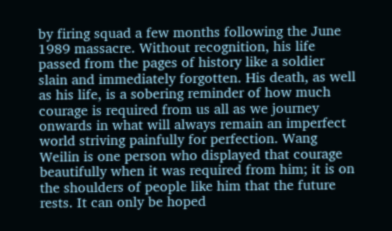by firing squad a few months following the June 1989 massacre. Without recognition, his life passed from the pages of history like a soldier slain and immediately forgotten. His death, as well as his life, is a sobering reminder of how much courage is required from us all as we journey onwards in what will always remain an imperfect world striving painfully for perfection. Wang Weilin is one person who displayed that courage beautifully when it was required from him; it is on the shoulders of people like him that the future rests. It can only be hoped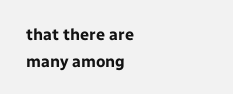that there are many among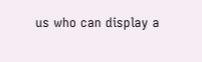us who can display a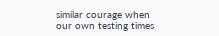similar courage when our own testing times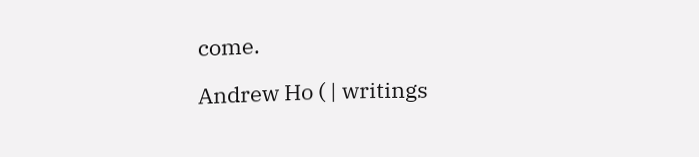come.

Andrew Ho ( | writings